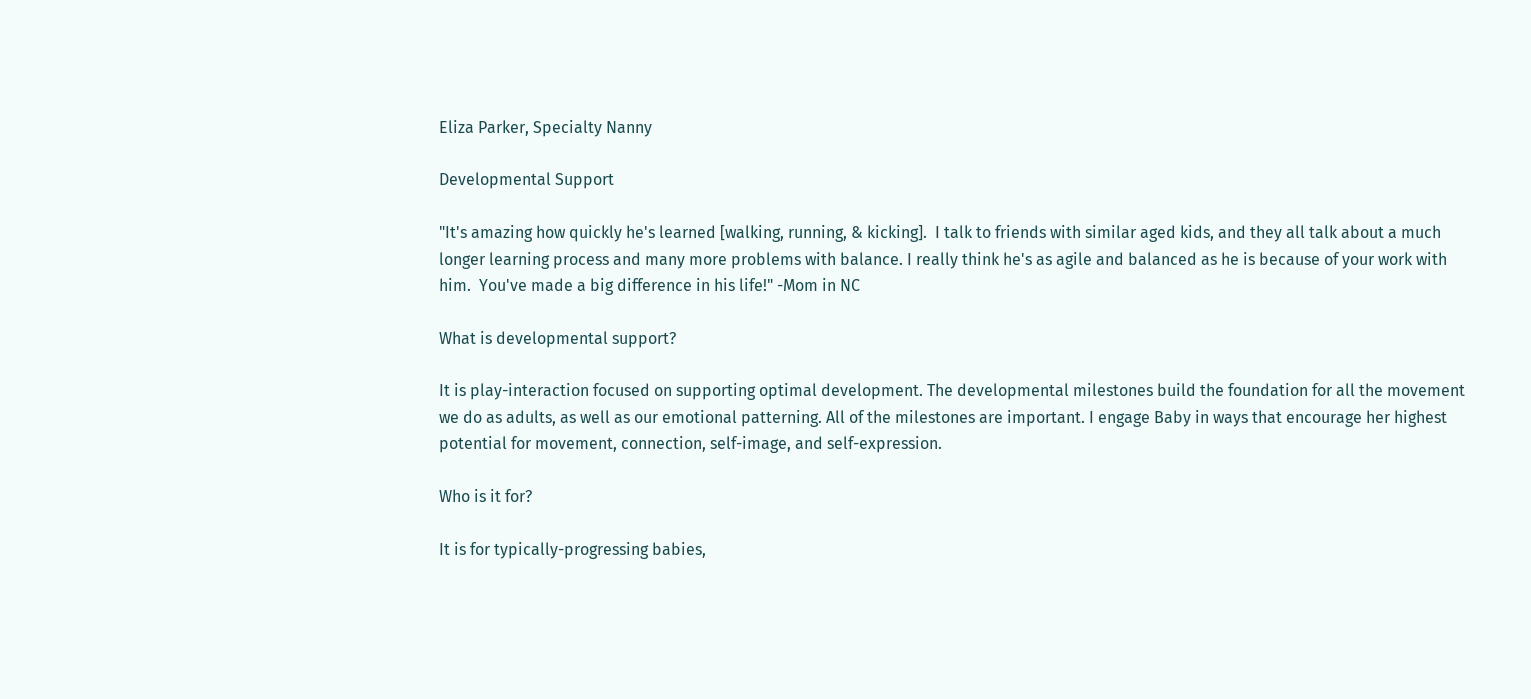Eliza Parker, Specialty Nanny

Developmental Support

"It's amazing how quickly he's learned [walking, running, & kicking].  I talk to friends with similar aged kids, and they all talk about a much longer learning process and many more problems with balance. I really think he's as agile and balanced as he is because of your work with him.  You've made a big difference in his life!" -Mom in NC

What is developmental support?

It is play-interaction focused on supporting optimal development. The developmental milestones build the foundation for all the movement we do as adults, as well as our emotional patterning. All of the milestones are important. I engage Baby in ways that encourage her highest potential for movement, connection, self-image, and self-expression.

Who is it for?

It is for typically-progressing babies,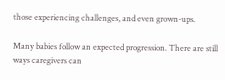those experiencing challenges, and even grown-ups.

Many babies follow an expected progression. There are still ways caregivers can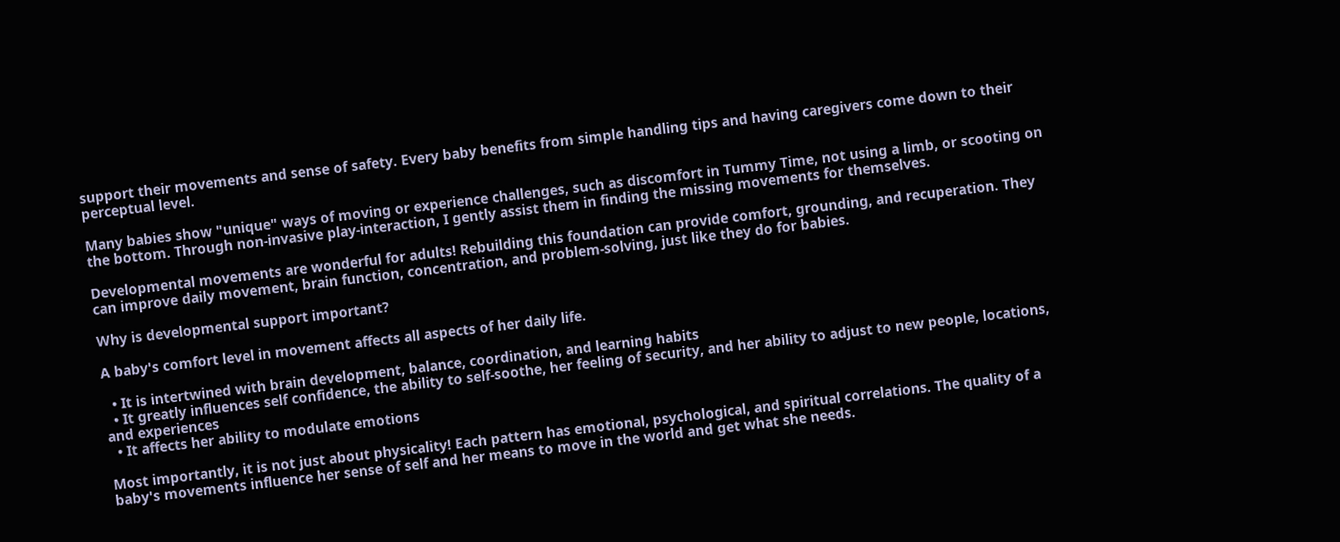support their movements and sense of safety. Every baby benefits from simple handling tips and having caregivers come down to their perceptual level.

Many babies show "unique" ways of moving or experience challenges, such as discomfort in Tummy Time, not using a limb, or scooting on the bottom. Through non-invasive play-interaction, I gently assist them in finding the missing movements for themselves.

Developmental movements are wonderful for adults! Rebuilding this foundation can provide comfort, grounding, and recuperation. They can improve daily movement, brain function, concentration, and problem-solving, just like they do for babies.

Why is developmental support important?

A baby's comfort level in movement affects all aspects of her daily life.

  • It is intertwined with brain development, balance, coordination, and learning habits
  • It greatly influences self confidence, the ability to self-soothe, her feeling of security, and her ability to adjust to new people, locations, and experiences
  • It affects her ability to modulate emotions

Most importantly, it is not just about physicality! Each pattern has emotional, psychological, and spiritual correlations. The quality of a baby's movements influence her sense of self and her means to move in the world and get what she needs.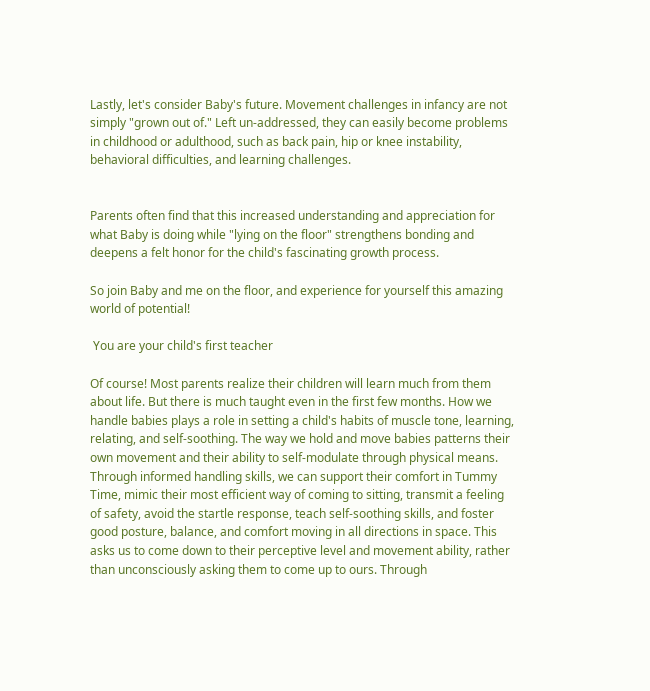Lastly, let's consider Baby's future. Movement challenges in infancy are not simply "grown out of." Left un-addressed, they can easily become problems in childhood or adulthood, such as back pain, hip or knee instability, behavioral difficulties, and learning challenges.


Parents often find that this increased understanding and appreciation for what Baby is doing while "lying on the floor" strengthens bonding and deepens a felt honor for the child's fascinating growth process.

So join Baby and me on the floor, and experience for yourself this amazing world of potential!

 You are your child's first teacher

Of course! Most parents realize their children will learn much from them about life. But there is much taught even in the first few months. How we handle babies plays a role in setting a child's habits of muscle tone, learning, relating, and self-soothing. The way we hold and move babies patterns their own movement and their ability to self-modulate through physical means. Through informed handling skills, we can support their comfort in Tummy Time, mimic their most efficient way of coming to sitting, transmit a feeling of safety, avoid the startle response, teach self-soothing skills, and foster good posture, balance, and comfort moving in all directions in space. This asks us to come down to their perceptive level and movement ability, rather than unconsciously asking them to come up to ours. Through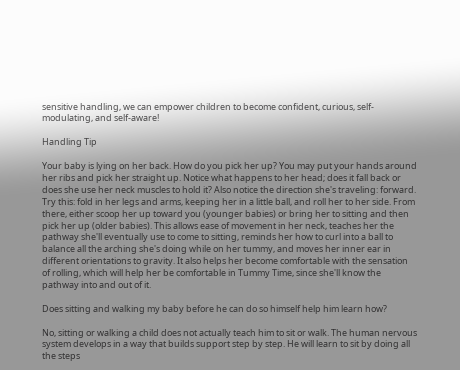sensitive handling, we can empower children to become confident, curious, self-modulating, and self-aware!

Handling Tip

Your baby is lying on her back. How do you pick her up? You may put your hands around her ribs and pick her straight up. Notice what happens to her head; does it fall back or does she use her neck muscles to hold it? Also notice the direction she's traveling: forward. Try this: fold in her legs and arms, keeping her in a little ball, and roll her to her side. From there, either scoop her up toward you (younger babies) or bring her to sitting and then pick her up (older babies). This allows ease of movement in her neck, teaches her the pathway she'll eventually use to come to sitting, reminds her how to curl into a ball to balance all the arching she's doing while on her tummy, and moves her inner ear in different orientations to gravity. It also helps her become comfortable with the sensation of rolling, which will help her be comfortable in Tummy Time, since she'll know the pathway into and out of it.

Does sitting and walking my baby before he can do so himself help him learn how?

No, sitting or walking a child does not actually teach him to sit or walk. The human nervous system develops in a way that builds support step by step. He will learn to sit by doing all the steps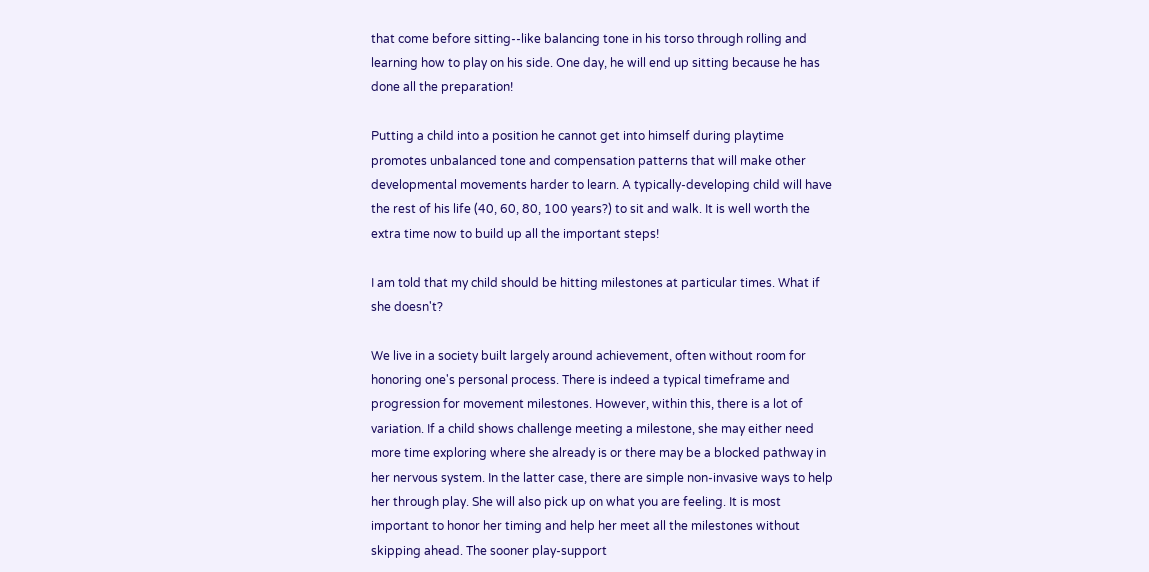that come before sitting--like balancing tone in his torso through rolling and learning how to play on his side. One day, he will end up sitting because he has done all the preparation!

Putting a child into a position he cannot get into himself during playtime promotes unbalanced tone and compensation patterns that will make other developmental movements harder to learn. A typically-developing child will have the rest of his life (40, 60, 80, 100 years?) to sit and walk. It is well worth the extra time now to build up all the important steps!

I am told that my child should be hitting milestones at particular times. What if she doesn't?

We live in a society built largely around achievement, often without room for honoring one's personal process. There is indeed a typical timeframe and progression for movement milestones. However, within this, there is a lot of variation. If a child shows challenge meeting a milestone, she may either need more time exploring where she already is or there may be a blocked pathway in her nervous system. In the latter case, there are simple non-invasive ways to help her through play. She will also pick up on what you are feeling. It is most important to honor her timing and help her meet all the milestones without skipping ahead. The sooner play-support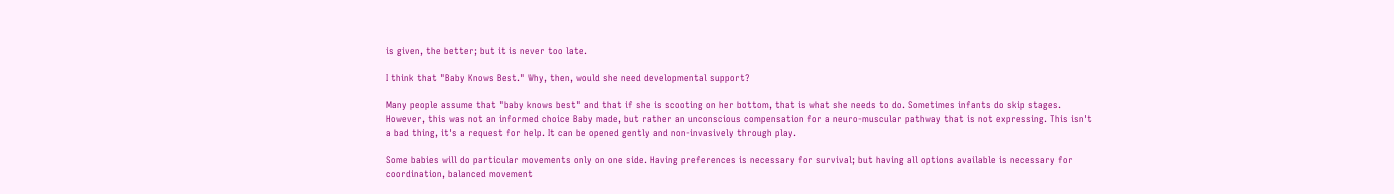is given, the better; but it is never too late.

I think that "Baby Knows Best." Why, then, would she need developmental support?

Many people assume that "baby knows best" and that if she is scooting on her bottom, that is what she needs to do. Sometimes infants do skip stages. However, this was not an informed choice Baby made, but rather an unconscious compensation for a neuro-muscular pathway that is not expressing. This isn't a bad thing, it's a request for help. It can be opened gently and non-invasively through play.

Some babies will do particular movements only on one side. Having preferences is necessary for survival; but having all options available is necessary for coordination, balanced movement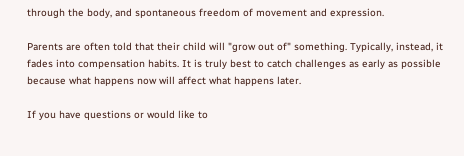through the body, and spontaneous freedom of movement and expression.

Parents are often told that their child will "grow out of" something. Typically, instead, it fades into compensation habits. It is truly best to catch challenges as early as possible because what happens now will affect what happens later.

If you have questions or would like to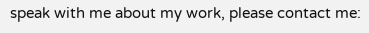speak with me about my work, please contact me: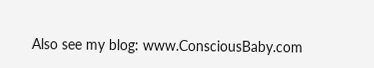Also see my blog: www.ConsciousBaby.com